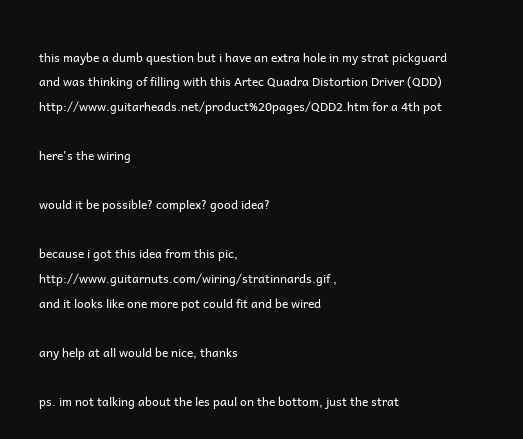this maybe a dumb question but i have an extra hole in my strat pickguard and was thinking of filling with this Artec Quadra Distortion Driver (QDD) http://www.guitarheads.net/product%20pages/QDD2.htm for a 4th pot

here's the wiring

would it be possible? complex? good idea?

because i got this idea from this pic,
http://www.guitarnuts.com/wiring/stratinnards.gif ,
and it looks like one more pot could fit and be wired

any help at all would be nice, thanks

ps. im not talking about the les paul on the bottom, just the strat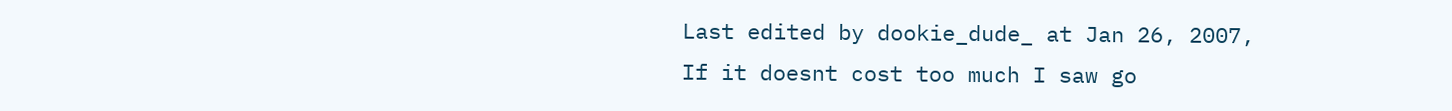Last edited by dookie_dude_ at Jan 26, 2007,
If it doesnt cost too much I saw go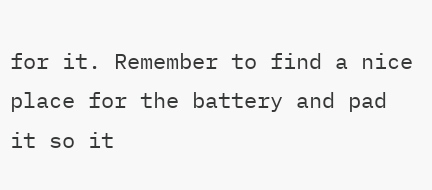for it. Remember to find a nice place for the battery and pad it so it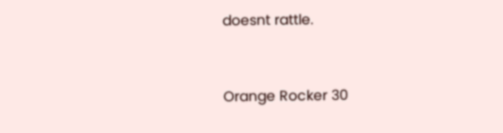doesnt rattle.


Orange Rocker 30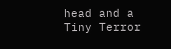head and a Tiny Terror